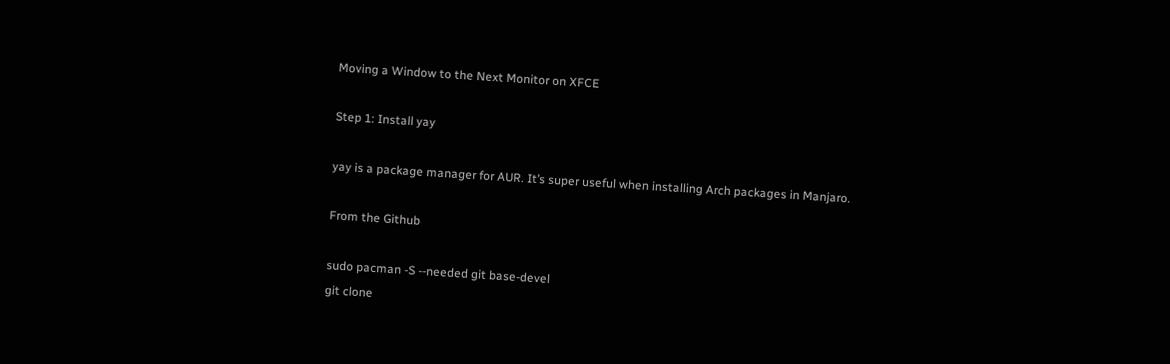Moving a Window to the Next Monitor on XFCE

Step 1: Install yay

yay is a package manager for AUR. It’s super useful when installing Arch packages in Manjaro.

From the Github

sudo pacman -S --needed git base-devel
git clone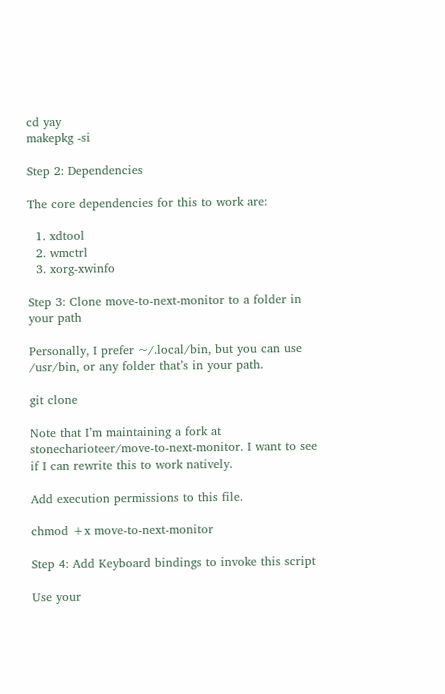cd yay
makepkg -si

Step 2: Dependencies

The core dependencies for this to work are:

  1. xdtool
  2. wmctrl
  3. xorg-xwinfo

Step 3: Clone move-to-next-monitor to a folder in your path

Personally, I prefer ~/.local/bin, but you can use /usr/bin, or any folder that’s in your path.

git clone

Note that I’m maintaining a fork at stonecharioteer/move-to-next-monitor. I want to see if I can rewrite this to work natively.

Add execution permissions to this file.

chmod +x move-to-next-monitor

Step 4: Add Keyboard bindings to invoke this script

Use your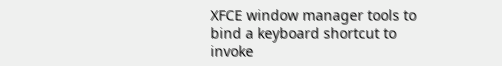XFCE window manager tools to bind a keyboard shortcut to invoke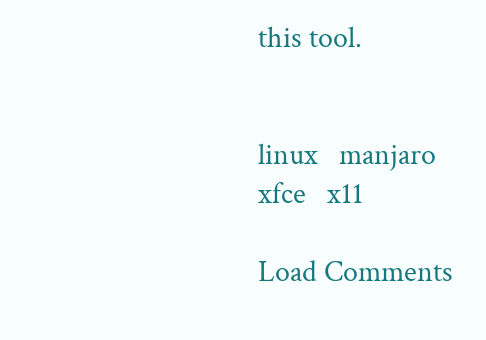this tool.


linux   manjaro   xfce   x11

Load Comments